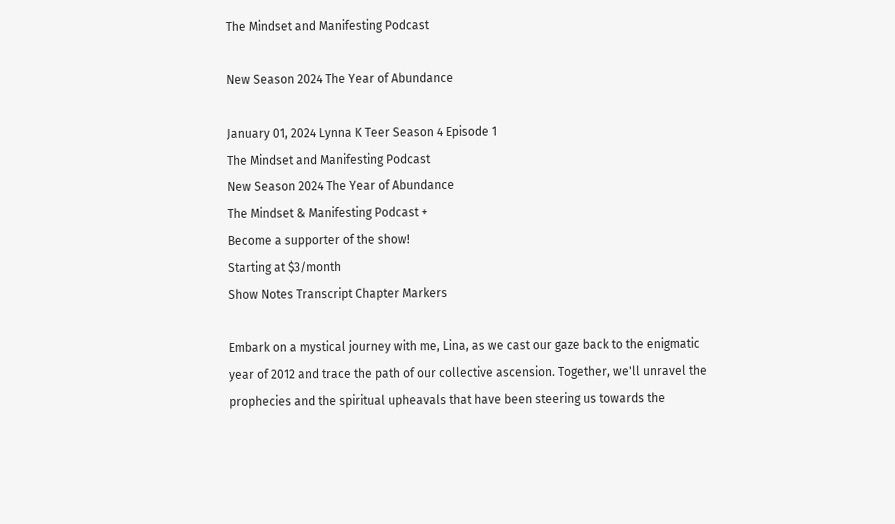The Mindset and Manifesting Podcast

New Season 2024 The Year of Abundance

January 01, 2024 Lynna K Teer Season 4 Episode 1
The Mindset and Manifesting Podcast
New Season 2024 The Year of Abundance
The Mindset & Manifesting Podcast +
Become a supporter of the show!
Starting at $3/month
Show Notes Transcript Chapter Markers

Embark on a mystical journey with me, Lina, as we cast our gaze back to the enigmatic year of 2012 and trace the path of our collective ascension. Together, we'll unravel the prophecies and the spiritual upheavals that have been steering us towards the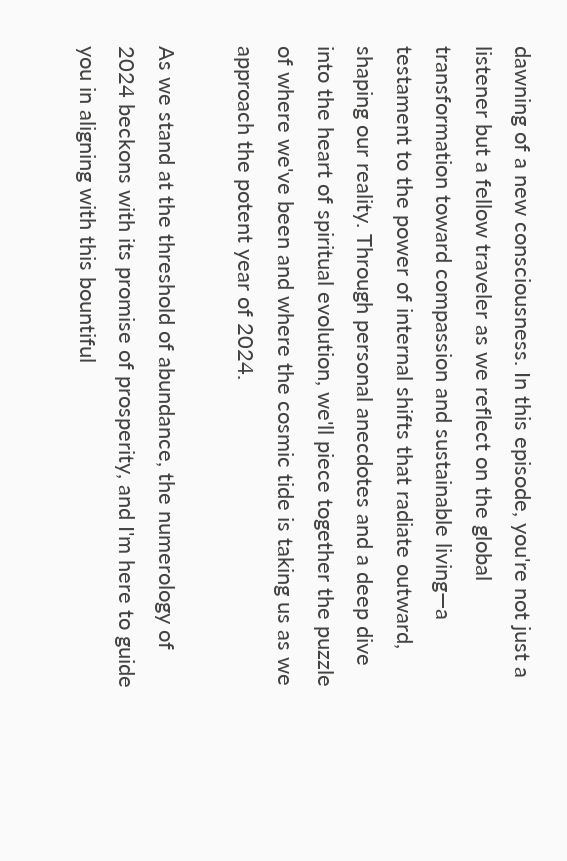dawning of a new consciousness. In this episode, you're not just a listener but a fellow traveler as we reflect on the global transformation toward compassion and sustainable living—a testament to the power of internal shifts that radiate outward, shaping our reality. Through personal anecdotes and a deep dive into the heart of spiritual evolution, we'll piece together the puzzle of where we've been and where the cosmic tide is taking us as we approach the potent year of 2024.

As we stand at the threshold of abundance, the numerology of 2024 beckons with its promise of prosperity, and I'm here to guide you in aligning with this bountiful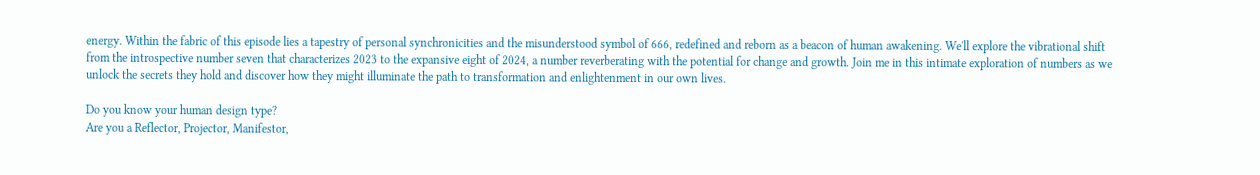energy. Within the fabric of this episode lies a tapestry of personal synchronicities and the misunderstood symbol of 666, redefined and reborn as a beacon of human awakening. We'll explore the vibrational shift from the introspective number seven that characterizes 2023 to the expansive eight of 2024, a number reverberating with the potential for change and growth. Join me in this intimate exploration of numbers as we unlock the secrets they hold and discover how they might illuminate the path to transformation and enlightenment in our own lives.

Do you know your human design type?
Are you a Reflector, Projector, Manifestor,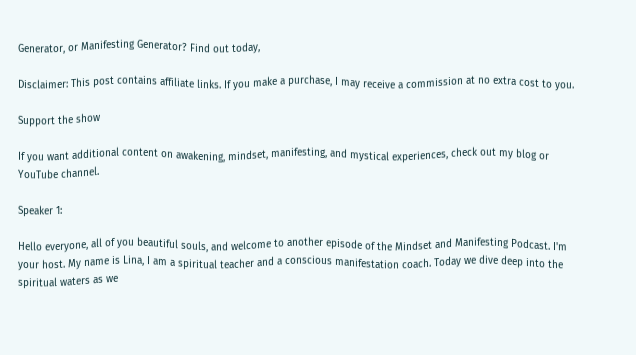Generator, or Manifesting Generator? Find out today,

Disclaimer: This post contains affiliate links. If you make a purchase, I may receive a commission at no extra cost to you.

Support the show

If you want additional content on awakening, mindset, manifesting, and mystical experiences, check out my blog or YouTube channel.

Speaker 1:

Hello everyone, all of you beautiful souls, and welcome to another episode of the Mindset and Manifesting Podcast. I'm your host. My name is Lina, I am a spiritual teacher and a conscious manifestation coach. Today we dive deep into the spiritual waters as we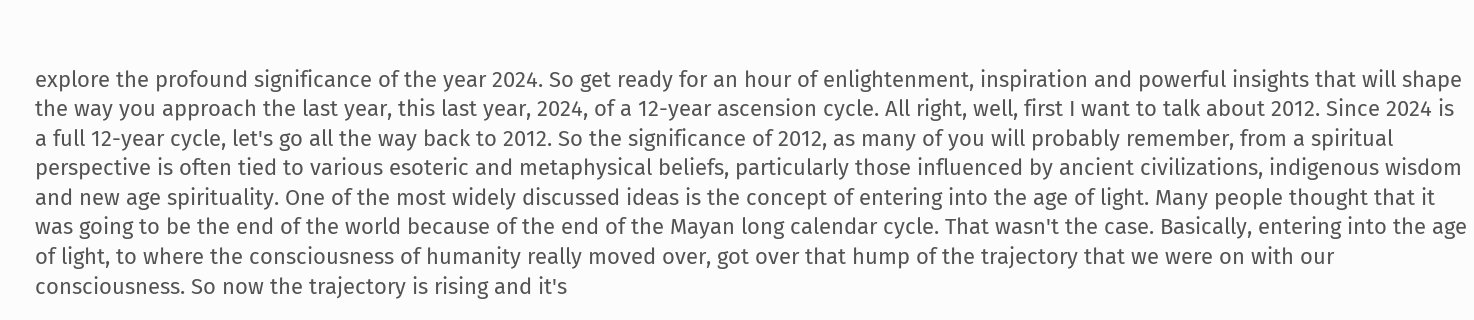explore the profound significance of the year 2024. So get ready for an hour of enlightenment, inspiration and powerful insights that will shape the way you approach the last year, this last year, 2024, of a 12-year ascension cycle. All right, well, first I want to talk about 2012. Since 2024 is a full 12-year cycle, let's go all the way back to 2012. So the significance of 2012, as many of you will probably remember, from a spiritual perspective is often tied to various esoteric and metaphysical beliefs, particularly those influenced by ancient civilizations, indigenous wisdom and new age spirituality. One of the most widely discussed ideas is the concept of entering into the age of light. Many people thought that it was going to be the end of the world because of the end of the Mayan long calendar cycle. That wasn't the case. Basically, entering into the age of light, to where the consciousness of humanity really moved over, got over that hump of the trajectory that we were on with our consciousness. So now the trajectory is rising and it's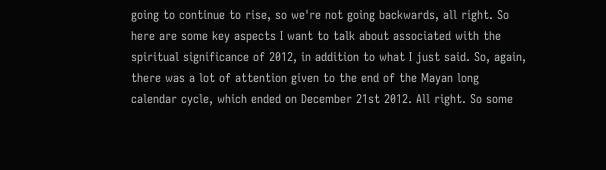going to continue to rise, so we're not going backwards, all right. So here are some key aspects I want to talk about associated with the spiritual significance of 2012, in addition to what I just said. So, again, there was a lot of attention given to the end of the Mayan long calendar cycle, which ended on December 21st 2012. All right. So some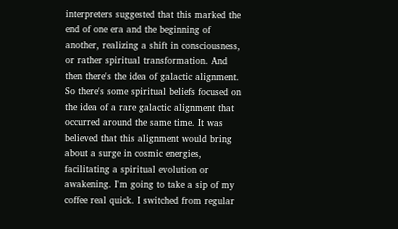interpreters suggested that this marked the end of one era and the beginning of another, realizing a shift in consciousness, or rather spiritual transformation. And then there's the idea of galactic alignment. So there's some spiritual beliefs focused on the idea of a rare galactic alignment that occurred around the same time. It was believed that this alignment would bring about a surge in cosmic energies, facilitating a spiritual evolution or awakening. I'm going to take a sip of my coffee real quick. I switched from regular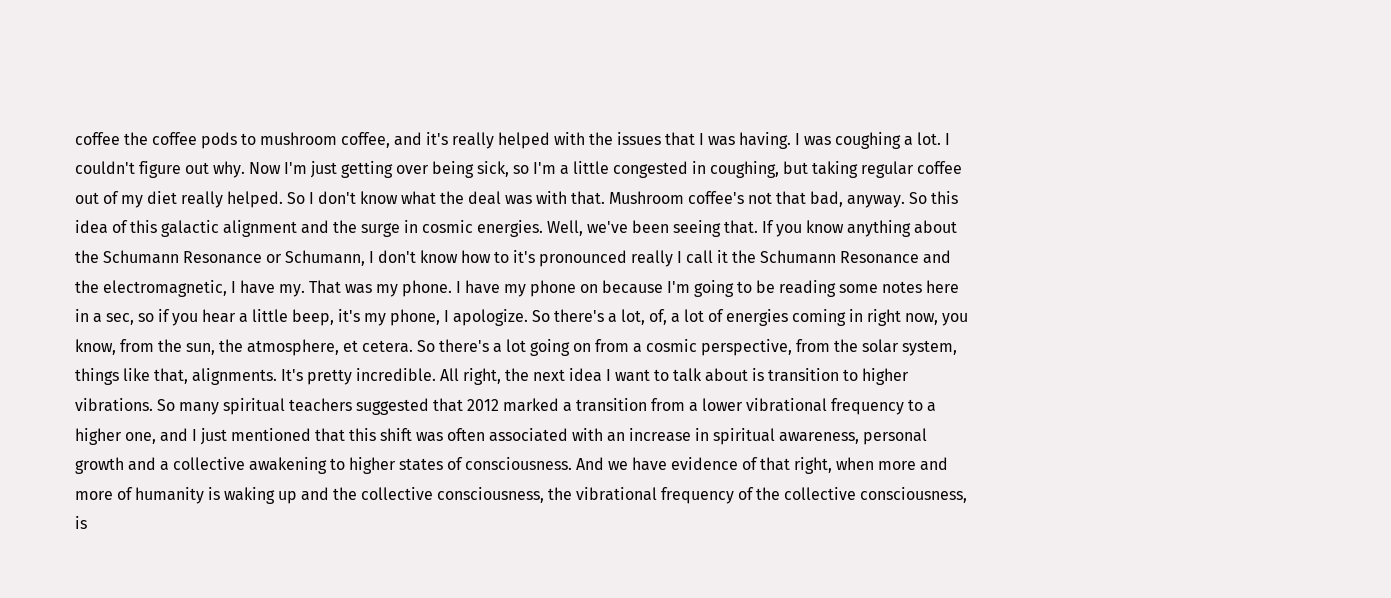coffee the coffee pods to mushroom coffee, and it's really helped with the issues that I was having. I was coughing a lot. I couldn't figure out why. Now I'm just getting over being sick, so I'm a little congested in coughing, but taking regular coffee out of my diet really helped. So I don't know what the deal was with that. Mushroom coffee's not that bad, anyway. So this idea of this galactic alignment and the surge in cosmic energies. Well, we've been seeing that. If you know anything about the Schumann Resonance or Schumann, I don't know how to it's pronounced really I call it the Schumann Resonance and the electromagnetic, I have my. That was my phone. I have my phone on because I'm going to be reading some notes here in a sec, so if you hear a little beep, it's my phone, I apologize. So there's a lot, of, a lot of energies coming in right now, you know, from the sun, the atmosphere, et cetera. So there's a lot going on from a cosmic perspective, from the solar system, things like that, alignments. It's pretty incredible. All right, the next idea I want to talk about is transition to higher vibrations. So many spiritual teachers suggested that 2012 marked a transition from a lower vibrational frequency to a higher one, and I just mentioned that this shift was often associated with an increase in spiritual awareness, personal growth and a collective awakening to higher states of consciousness. And we have evidence of that right, when more and more of humanity is waking up and the collective consciousness, the vibrational frequency of the collective consciousness, is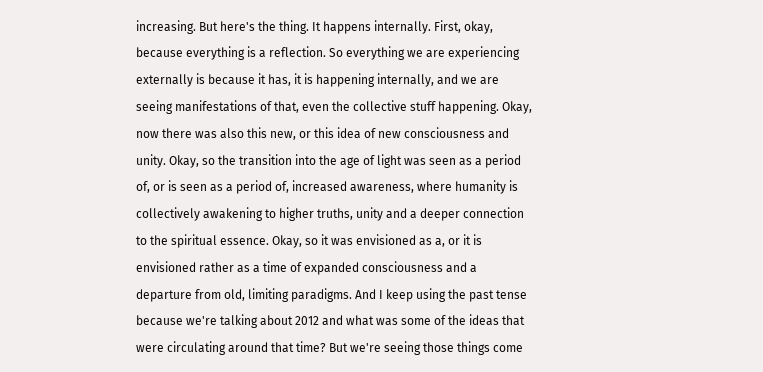increasing. But here's the thing. It happens internally. First, okay, because everything is a reflection. So everything we are experiencing externally is because it has, it is happening internally, and we are seeing manifestations of that, even the collective stuff happening. Okay, now there was also this new, or this idea of new consciousness and unity. Okay, so the transition into the age of light was seen as a period of, or is seen as a period of, increased awareness, where humanity is collectively awakening to higher truths, unity and a deeper connection to the spiritual essence. Okay, so it was envisioned as a, or it is envisioned rather as a time of expanded consciousness and a departure from old, limiting paradigms. And I keep using the past tense because we're talking about 2012 and what was some of the ideas that were circulating around that time? But we're seeing those things come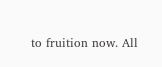to fruition now. All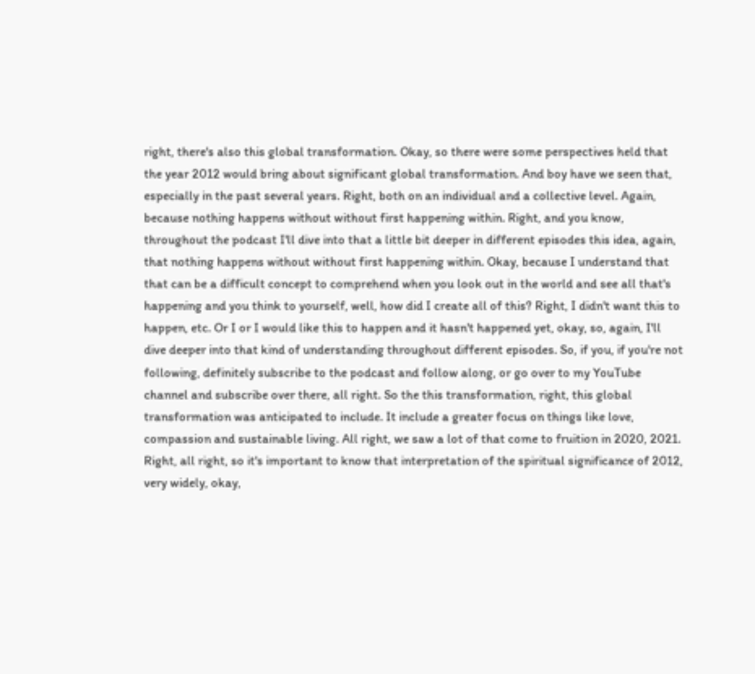right, there's also this global transformation. Okay, so there were some perspectives held that the year 2012 would bring about significant global transformation. And boy have we seen that, especially in the past several years. Right, both on an individual and a collective level. Again, because nothing happens without without first happening within. Right, and you know, throughout the podcast I'll dive into that a little bit deeper in different episodes this idea, again, that nothing happens without without first happening within. Okay, because I understand that that can be a difficult concept to comprehend when you look out in the world and see all that's happening and you think to yourself, well, how did I create all of this? Right, I didn't want this to happen, etc. Or I or I would like this to happen and it hasn't happened yet, okay, so, again, I'll dive deeper into that kind of understanding throughout different episodes. So, if you, if you're not following, definitely subscribe to the podcast and follow along, or go over to my YouTube channel and subscribe over there, all right. So the this transformation, right, this global transformation was anticipated to include. It include a greater focus on things like love, compassion and sustainable living. All right, we saw a lot of that come to fruition in 2020, 2021. Right, all right, so it's important to know that interpretation of the spiritual significance of 2012, very widely, okay,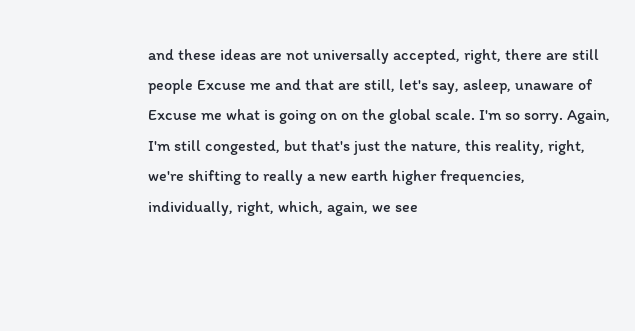and these ideas are not universally accepted, right, there are still people Excuse me and that are still, let's say, asleep, unaware of Excuse me what is going on on the global scale. I'm so sorry. Again, I'm still congested, but that's just the nature, this reality, right, we're shifting to really a new earth higher frequencies, individually, right, which, again, we see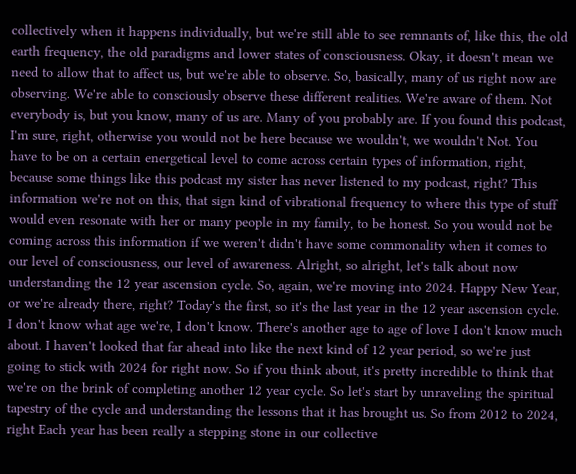collectively when it happens individually, but we're still able to see remnants of, like this, the old earth frequency, the old paradigms and lower states of consciousness. Okay, it doesn't mean we need to allow that to affect us, but we're able to observe. So, basically, many of us right now are observing. We're able to consciously observe these different realities. We're aware of them. Not everybody is, but you know, many of us are. Many of you probably are. If you found this podcast, I'm sure, right, otherwise you would not be here because we wouldn't, we wouldn't Not. You have to be on a certain energetical level to come across certain types of information, right, because some things like this podcast my sister has never listened to my podcast, right? This information we're not on this, that sign kind of vibrational frequency to where this type of stuff would even resonate with her or many people in my family, to be honest. So you would not be coming across this information if we weren't didn't have some commonality when it comes to our level of consciousness, our level of awareness. Alright, so alright, let's talk about now understanding the 12 year ascension cycle. So, again, we're moving into 2024. Happy New Year, or we're already there, right? Today's the first, so it's the last year in the 12 year ascension cycle. I don't know what age we're, I don't know. There's another age to age of love I don't know much about. I haven't looked that far ahead into like the next kind of 12 year period, so we're just going to stick with 2024 for right now. So if you think about, it's pretty incredible to think that we're on the brink of completing another 12 year cycle. So let's start by unraveling the spiritual tapestry of the cycle and understanding the lessons that it has brought us. So from 2012 to 2024, right Each year has been really a stepping stone in our collective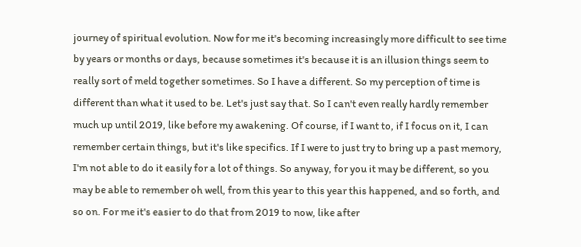journey of spiritual evolution. Now for me it's becoming increasingly more difficult to see time by years or months or days, because sometimes it's because it is an illusion things seem to really sort of meld together sometimes. So I have a different. So my perception of time is different than what it used to be. Let's just say that. So I can't even really hardly remember much up until 2019, like before my awakening. Of course, if I want to, if I focus on it, I can remember certain things, but it's like specifics. If I were to just try to bring up a past memory, I'm not able to do it easily for a lot of things. So anyway, for you it may be different, so you may be able to remember oh well, from this year to this year this happened, and so forth, and so on. For me it's easier to do that from 2019 to now, like after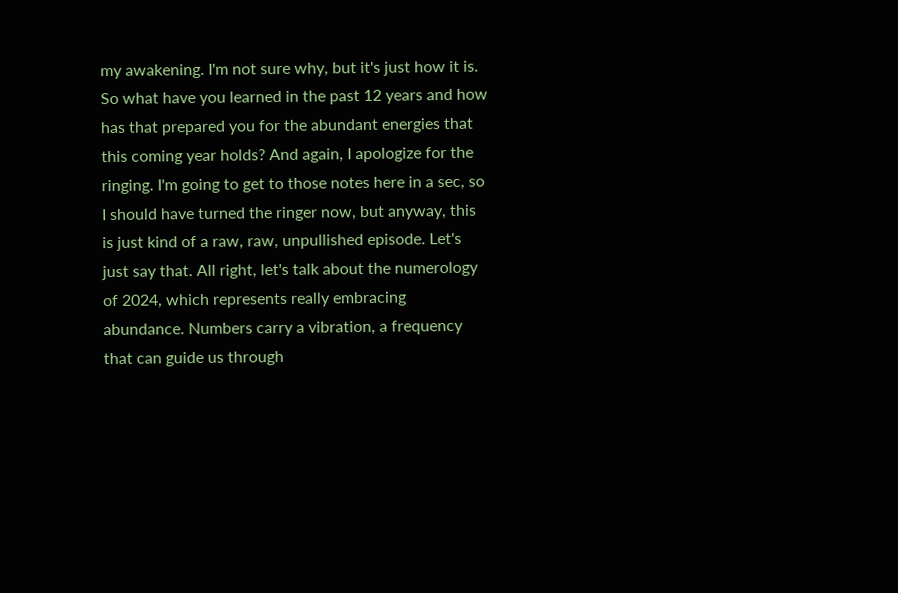my awakening. I'm not sure why, but it's just how it is. So what have you learned in the past 12 years and how has that prepared you for the abundant energies that this coming year holds? And again, I apologize for the ringing. I'm going to get to those notes here in a sec, so I should have turned the ringer now, but anyway, this is just kind of a raw, raw, unpullished episode. Let's just say that. All right, let's talk about the numerology of 2024, which represents really embracing abundance. Numbers carry a vibration, a frequency that can guide us through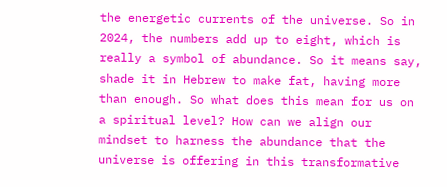the energetic currents of the universe. So in 2024, the numbers add up to eight, which is really a symbol of abundance. So it means say, shade it in Hebrew to make fat, having more than enough. So what does this mean for us on a spiritual level? How can we align our mindset to harness the abundance that the universe is offering in this transformative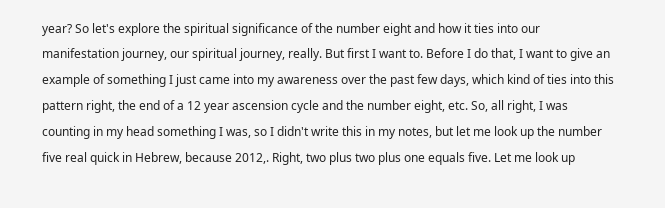year? So let's explore the spiritual significance of the number eight and how it ties into our manifestation journey, our spiritual journey, really. But first I want to. Before I do that, I want to give an example of something I just came into my awareness over the past few days, which kind of ties into this pattern right, the end of a 12 year ascension cycle and the number eight, etc. So, all right, I was counting in my head something I was, so I didn't write this in my notes, but let me look up the number five real quick in Hebrew, because 2012,. Right, two plus two plus one equals five. Let me look up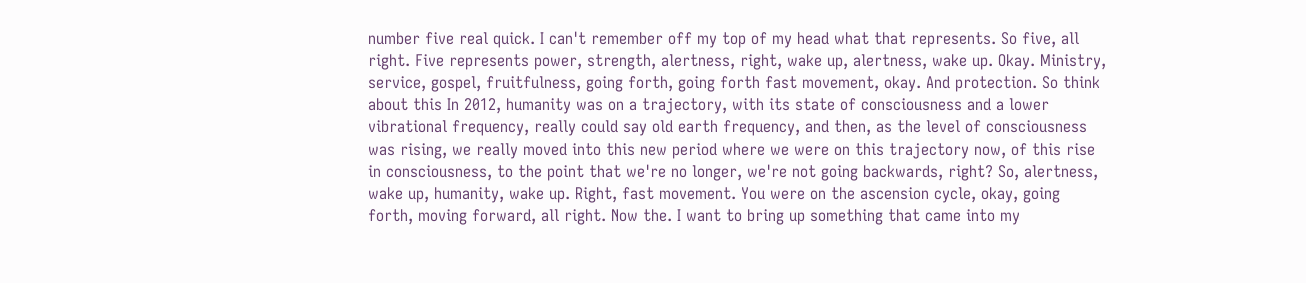number five real quick. I can't remember off my top of my head what that represents. So five, all right. Five represents power, strength, alertness, right, wake up, alertness, wake up. Okay. Ministry, service, gospel, fruitfulness, going forth, going forth fast movement, okay. And protection. So think about this In 2012, humanity was on a trajectory, with its state of consciousness and a lower vibrational frequency, really could say old earth frequency, and then, as the level of consciousness was rising, we really moved into this new period where we were on this trajectory now, of this rise in consciousness, to the point that we're no longer, we're not going backwards, right? So, alertness, wake up, humanity, wake up. Right, fast movement. You were on the ascension cycle, okay, going forth, moving forward, all right. Now the. I want to bring up something that came into my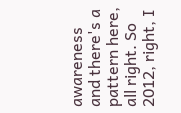awareness and there's a pattern here, all right. So 2012, right, I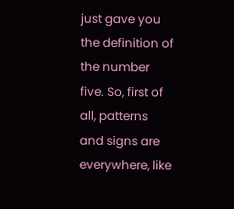just gave you the definition of the number five. So, first of all, patterns and signs are everywhere, like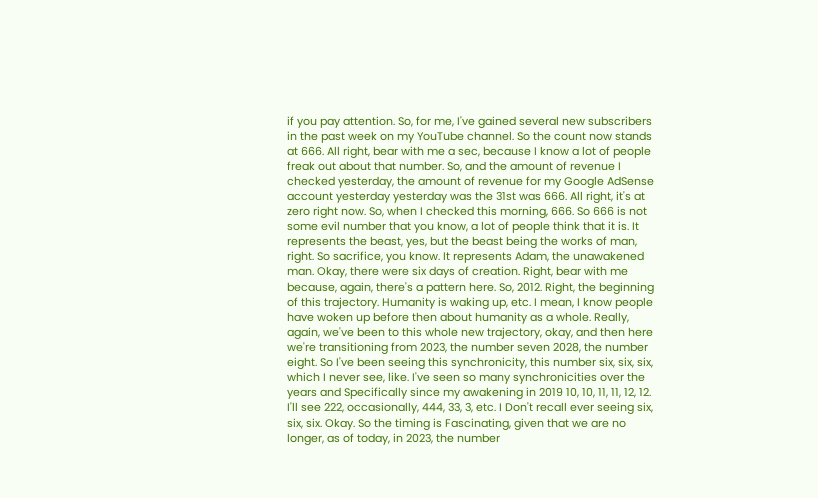if you pay attention. So, for me, I've gained several new subscribers in the past week on my YouTube channel. So the count now stands at 666. All right, bear with me a sec, because I know a lot of people freak out about that number. So, and the amount of revenue I checked yesterday, the amount of revenue for my Google AdSense account yesterday yesterday was the 31st was 666. All right, it's at zero right now. So, when I checked this morning, 666. So 666 is not some evil number that you know, a lot of people think that it is. It represents the beast, yes, but the beast being the works of man, right. So sacrifice, you know. It represents Adam, the unawakened man. Okay, there were six days of creation. Right, bear with me because, again, there's a pattern here. So, 2012. Right, the beginning of this trajectory. Humanity is waking up, etc. I mean, I know people have woken up before then about humanity as a whole. Really, again, we've been to this whole new trajectory, okay, and then here we're transitioning from 2023, the number seven 2028, the number eight. So I've been seeing this synchronicity, this number six, six, six, which I never see, like. I've seen so many synchronicities over the years and Specifically since my awakening in 2019 10, 10, 11, 11, 12, 12. I'll see 222, occasionally, 444, 33, 3, etc. I Don't recall ever seeing six, six, six. Okay. So the timing is Fascinating, given that we are no longer, as of today, in 2023, the number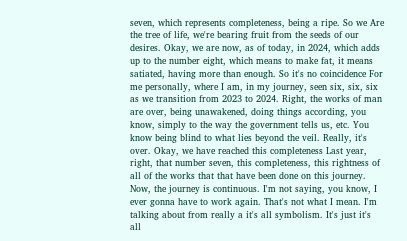seven, which represents completeness, being a ripe. So we Are the tree of life, we're bearing fruit from the seeds of our desires. Okay, we are now, as of today, in 2024, which adds up to the number eight, which means to make fat, it means satiated, having more than enough. So it's no coincidence For me personally, where I am, in my journey, seen six, six, six as we transition from 2023 to 2024. Right, the works of man are over, being unawakened, doing things according, you know, simply to the way the government tells us, etc. You know being blind to what lies beyond the veil. Really, it's over. Okay, we have reached this completeness Last year, right, that number seven, this completeness, this rightness of all of the works that that have been done on this journey. Now, the journey is continuous. I'm not saying, you know, I ever gonna have to work again. That's not what I mean. I'm talking about from really a it's all symbolism. It's just it's all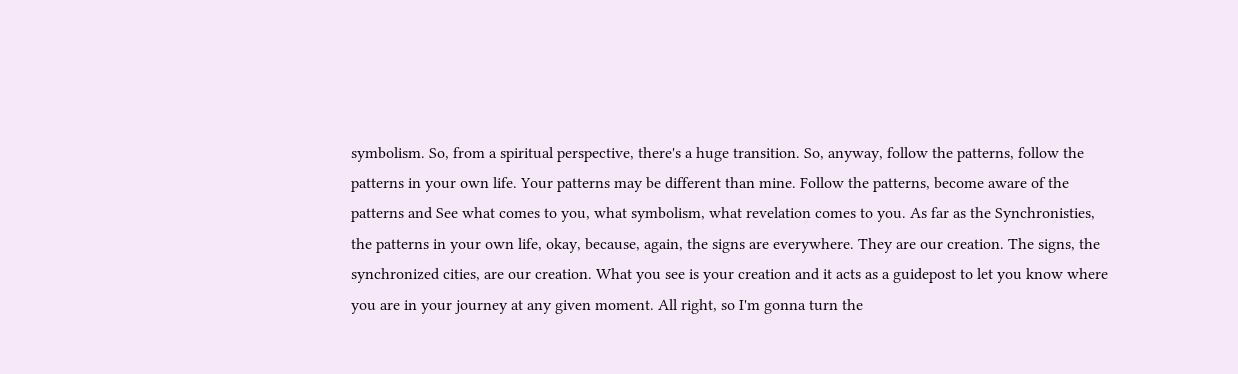symbolism. So, from a spiritual perspective, there's a huge transition. So, anyway, follow the patterns, follow the patterns in your own life. Your patterns may be different than mine. Follow the patterns, become aware of the patterns and See what comes to you, what symbolism, what revelation comes to you. As far as the Synchronisties, the patterns in your own life, okay, because, again, the signs are everywhere. They are our creation. The signs, the synchronized cities, are our creation. What you see is your creation and it acts as a guidepost to let you know where you are in your journey at any given moment. All right, so I'm gonna turn the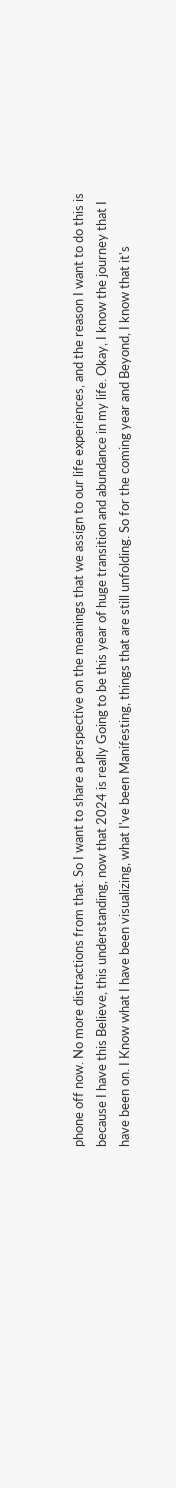phone off now. No more distractions from that. So I want to share a perspective on the meanings that we assign to our life experiences, and the reason I want to do this is because I have this Believe, this understanding, now that 2024 is really Going to be this year of huge transition and abundance in my life. Okay, I know the journey that I have been on. I Know what I have been visualizing, what I've been Manifesting, things that are still unfolding. So for the coming year and Beyond, I know that it's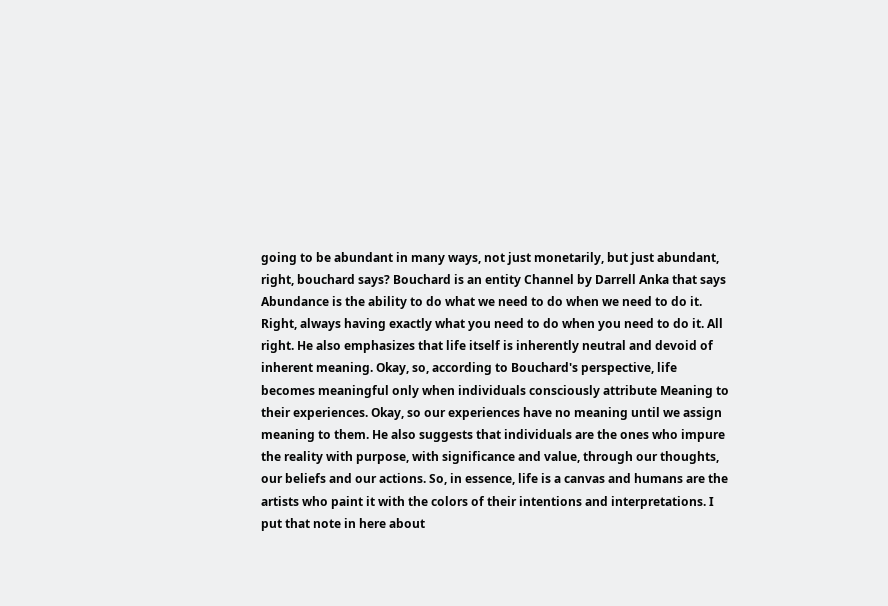going to be abundant in many ways, not just monetarily, but just abundant, right, bouchard says? Bouchard is an entity Channel by Darrell Anka that says Abundance is the ability to do what we need to do when we need to do it. Right, always having exactly what you need to do when you need to do it. All right. He also emphasizes that life itself is inherently neutral and devoid of inherent meaning. Okay, so, according to Bouchard's perspective, life becomes meaningful only when individuals consciously attribute Meaning to their experiences. Okay, so our experiences have no meaning until we assign meaning to them. He also suggests that individuals are the ones who impure the reality with purpose, with significance and value, through our thoughts, our beliefs and our actions. So, in essence, life is a canvas and humans are the artists who paint it with the colors of their intentions and interpretations. I put that note in here about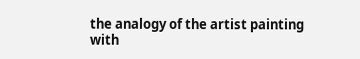the analogy of the artist painting with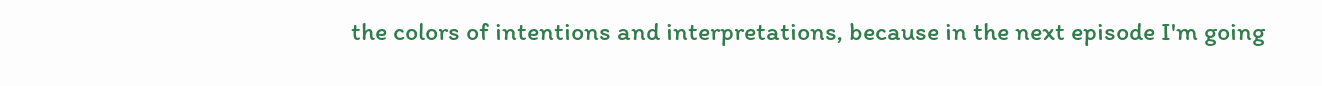the colors of intentions and interpretations, because in the next episode I'm going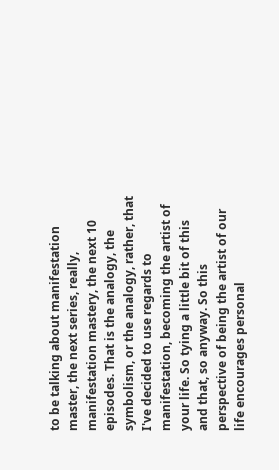to be talking about manifestation master, the next series, really, manifestation mastery, the next 10 episodes. That is the analogy, the symbolism, or the analogy, rather, that I've decided to use regards to manifestation, becoming the artist of your life. So tying a little bit of this and that, so anyway. So this perspective of being the artist of our life encourages personal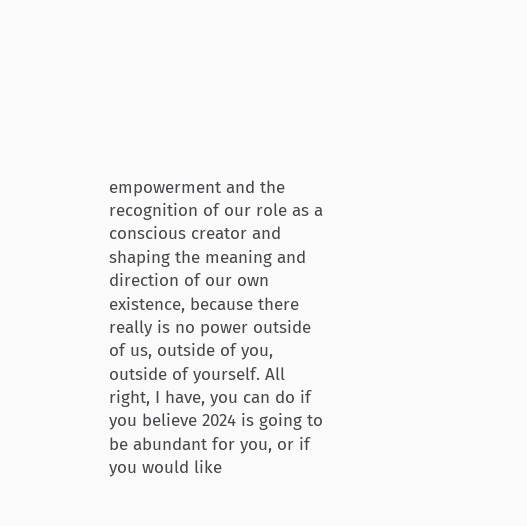empowerment and the recognition of our role as a conscious creator and shaping the meaning and direction of our own existence, because there really is no power outside of us, outside of you, outside of yourself. All right, I have, you can do if you believe 2024 is going to be abundant for you, or if you would like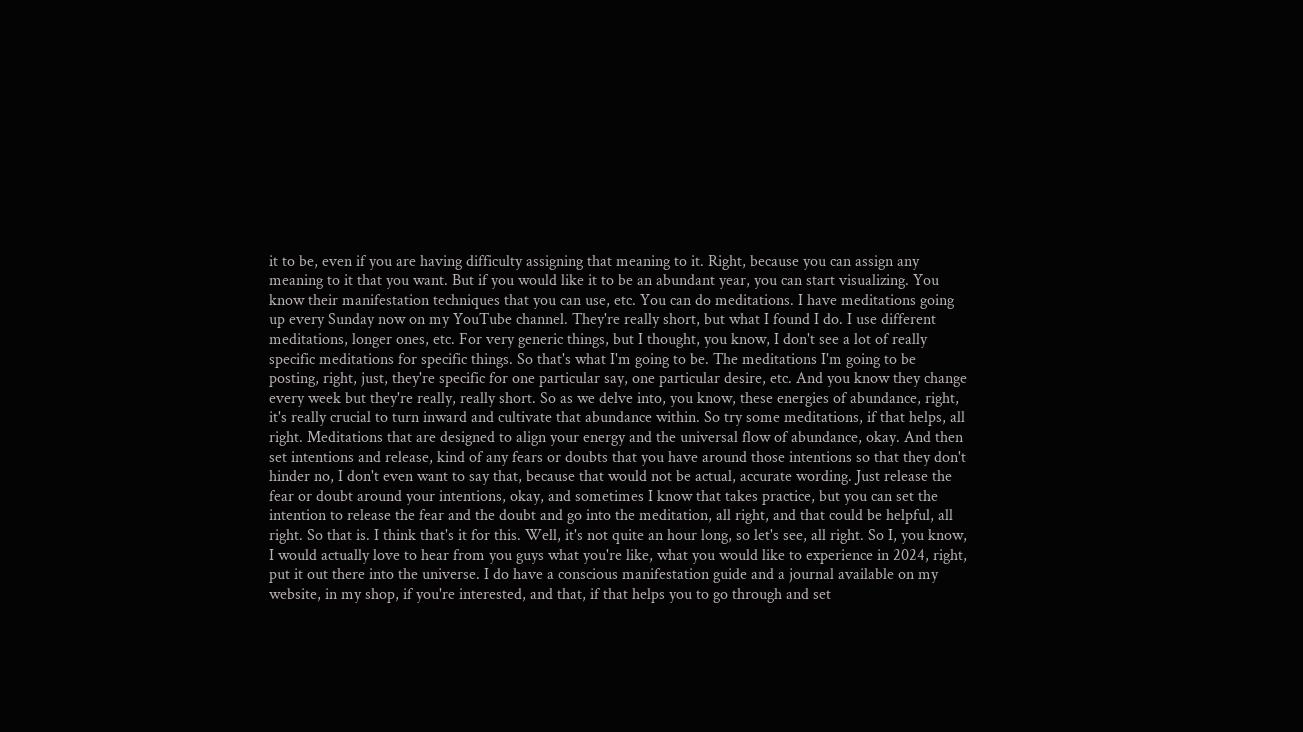it to be, even if you are having difficulty assigning that meaning to it. Right, because you can assign any meaning to it that you want. But if you would like it to be an abundant year, you can start visualizing. You know their manifestation techniques that you can use, etc. You can do meditations. I have meditations going up every Sunday now on my YouTube channel. They're really short, but what I found I do. I use different meditations, longer ones, etc. For very generic things, but I thought, you know, I don't see a lot of really specific meditations for specific things. So that's what I'm going to be. The meditations I'm going to be posting, right, just, they're specific for one particular say, one particular desire, etc. And you know they change every week but they're really, really short. So as we delve into, you know, these energies of abundance, right, it's really crucial to turn inward and cultivate that abundance within. So try some meditations, if that helps, all right. Meditations that are designed to align your energy and the universal flow of abundance, okay. And then set intentions and release, kind of any fears or doubts that you have around those intentions so that they don't hinder no, I don't even want to say that, because that would not be actual, accurate wording. Just release the fear or doubt around your intentions, okay, and sometimes I know that takes practice, but you can set the intention to release the fear and the doubt and go into the meditation, all right, and that could be helpful, all right. So that is. I think that's it for this. Well, it's not quite an hour long, so let's see, all right. So I, you know, I would actually love to hear from you guys what you're like, what you would like to experience in 2024, right, put it out there into the universe. I do have a conscious manifestation guide and a journal available on my website, in my shop, if you're interested, and that, if that helps you to go through and set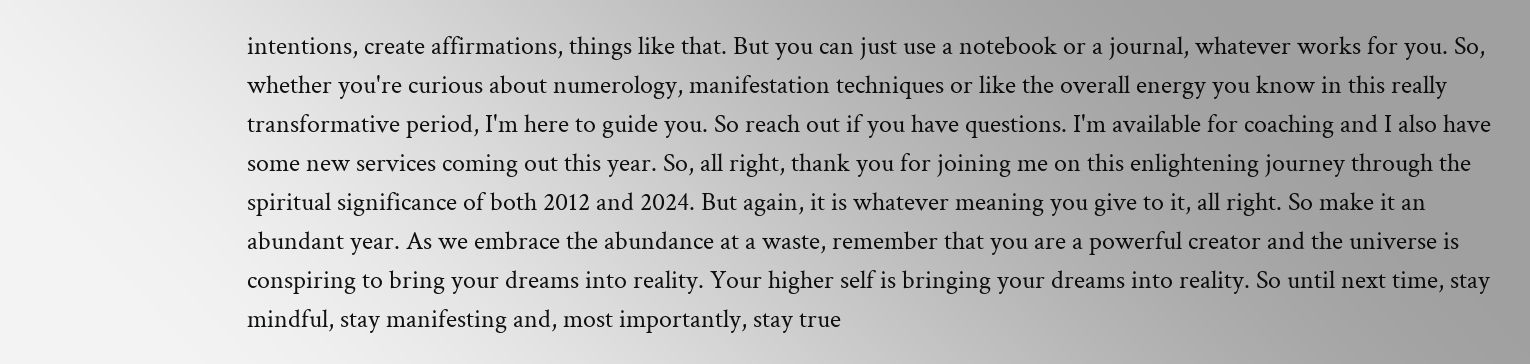intentions, create affirmations, things like that. But you can just use a notebook or a journal, whatever works for you. So, whether you're curious about numerology, manifestation techniques or like the overall energy you know in this really transformative period, I'm here to guide you. So reach out if you have questions. I'm available for coaching and I also have some new services coming out this year. So, all right, thank you for joining me on this enlightening journey through the spiritual significance of both 2012 and 2024. But again, it is whatever meaning you give to it, all right. So make it an abundant year. As we embrace the abundance at a waste, remember that you are a powerful creator and the universe is conspiring to bring your dreams into reality. Your higher self is bringing your dreams into reality. So until next time, stay mindful, stay manifesting and, most importantly, stay true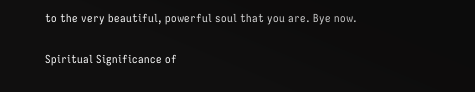to the very beautiful, powerful soul that you are. Bye now.

Spiritual Significance of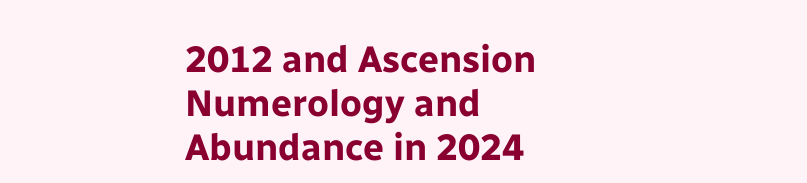2012 and Ascension
Numerology and Abundance in 2024